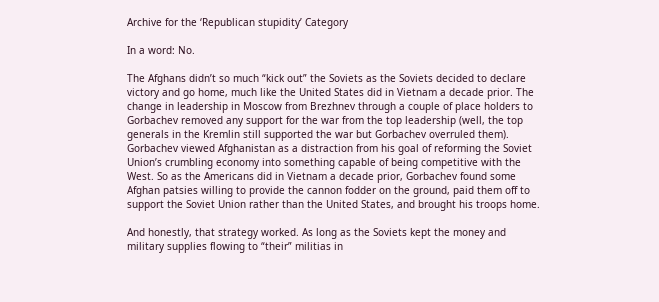Archive for the ‘Republican stupidity’ Category

In a word: No.

The Afghans didn’t so much “kick out” the Soviets as the Soviets decided to declare victory and go home, much like the United States did in Vietnam a decade prior. The change in leadership in Moscow from Brezhnev through a couple of place holders to Gorbachev removed any support for the war from the top leadership (well, the top generals in the Kremlin still supported the war but Gorbachev overruled them). Gorbachev viewed Afghanistan as a distraction from his goal of reforming the Soviet Union’s crumbling economy into something capable of being competitive with the West. So as the Americans did in Vietnam a decade prior, Gorbachev found some Afghan patsies willing to provide the cannon fodder on the ground, paid them off to support the Soviet Union rather than the United States, and brought his troops home.

And honestly, that strategy worked. As long as the Soviets kept the money and military supplies flowing to “their” militias in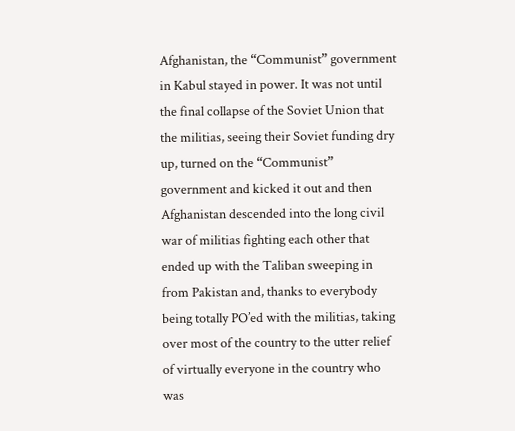Afghanistan, the “Communist” government in Kabul stayed in power. It was not until the final collapse of the Soviet Union that the militias, seeing their Soviet funding dry up, turned on the “Communist” government and kicked it out and then Afghanistan descended into the long civil war of militias fighting each other that ended up with the Taliban sweeping in from Pakistan and, thanks to everybody being totally PO’ed with the militias, taking over most of the country to the utter relief of virtually everyone in the country who was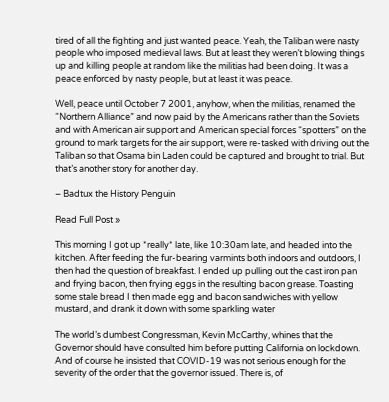tired of all the fighting and just wanted peace. Yeah, the Taliban were nasty people who imposed medieval laws. But at least they weren’t blowing things up and killing people at random like the militias had been doing. It was a peace enforced by nasty people, but at least it was peace.

Well, peace until October 7 2001, anyhow, when the militias, renamed the “Northern Alliance” and now paid by the Americans rather than the Soviets and with American air support and American special forces “spotters” on the ground to mark targets for the air support, were re-tasked with driving out the Taliban so that Osama bin Laden could be captured and brought to trial. But that’s another story for another day.

– Badtux the History Penguin

Read Full Post »

This morning I got up *really* late, like 10:30am late, and headed into the kitchen. After feeding the fur-bearing varmints both indoors and outdoors, I then had the question of breakfast. I ended up pulling out the cast iron pan and frying bacon, then frying eggs in the resulting bacon grease. Toasting some stale bread I then made egg and bacon sandwiches with yellow mustard, and drank it down with some sparkling water

The world’s dumbest Congressman, Kevin McCarthy, whines that the Governor should have consulted him before putting California on lockdown. And of course he insisted that COVID-19 was not serious enough for the severity of the order that the governor issued. There is, of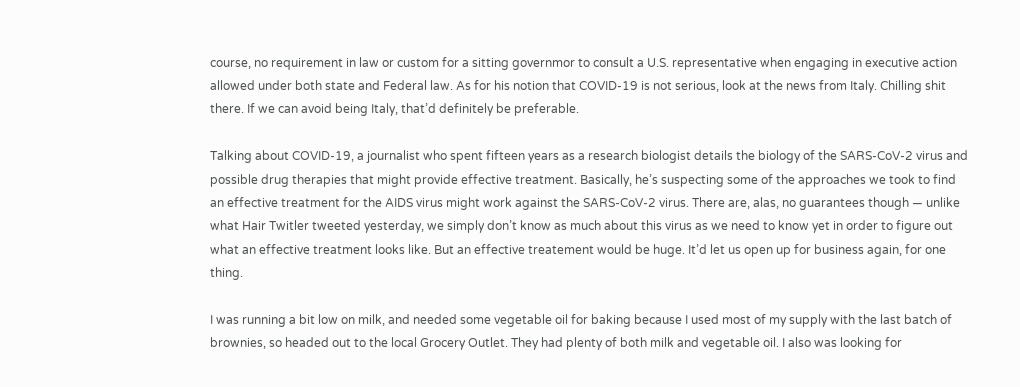course, no requirement in law or custom for a sitting governmor to consult a U.S. representative when engaging in executive action allowed under both state and Federal law. As for his notion that COVID-19 is not serious, look at the news from Italy. Chilling shit there. If we can avoid being Italy, that’d definitely be preferable.

Talking about COVID-19, a journalist who spent fifteen years as a research biologist details the biology of the SARS-CoV-2 virus and possible drug therapies that might provide effective treatment. Basically, he’s suspecting some of the approaches we took to find an effective treatment for the AIDS virus might work against the SARS-CoV-2 virus. There are, alas, no guarantees though — unlike what Hair Twitler tweeted yesterday, we simply don’t know as much about this virus as we need to know yet in order to figure out what an effective treatment looks like. But an effective treatement would be huge. It’d let us open up for business again, for one thing.

I was running a bit low on milk, and needed some vegetable oil for baking because I used most of my supply with the last batch of brownies, so headed out to the local Grocery Outlet. They had plenty of both milk and vegetable oil. I also was looking for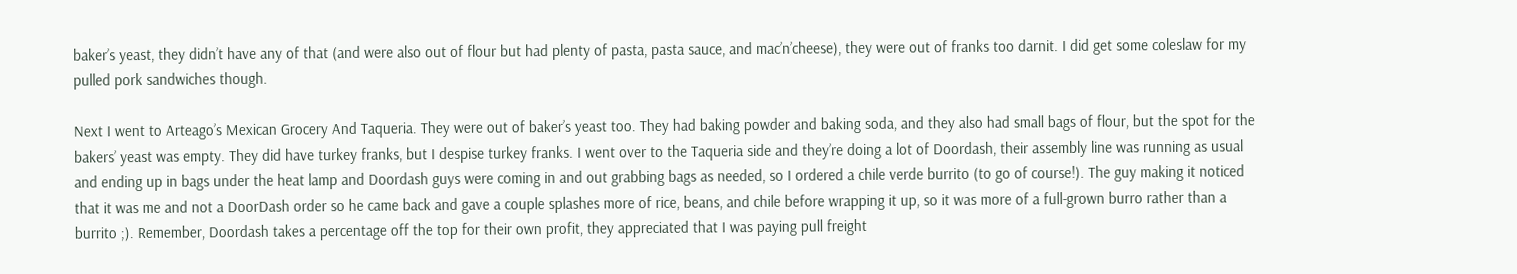baker’s yeast, they didn’t have any of that (and were also out of flour but had plenty of pasta, pasta sauce, and mac’n’cheese), they were out of franks too darnit. I did get some coleslaw for my pulled pork sandwiches though.

Next I went to Arteago’s Mexican Grocery And Taqueria. They were out of baker’s yeast too. They had baking powder and baking soda, and they also had small bags of flour, but the spot for the bakers’ yeast was empty. They did have turkey franks, but I despise turkey franks. I went over to the Taqueria side and they’re doing a lot of Doordash, their assembly line was running as usual and ending up in bags under the heat lamp and Doordash guys were coming in and out grabbing bags as needed, so I ordered a chile verde burrito (to go of course!). The guy making it noticed that it was me and not a DoorDash order so he came back and gave a couple splashes more of rice, beans, and chile before wrapping it up, so it was more of a full-grown burro rather than a burrito ;). Remember, Doordash takes a percentage off the top for their own profit, they appreciated that I was paying pull freight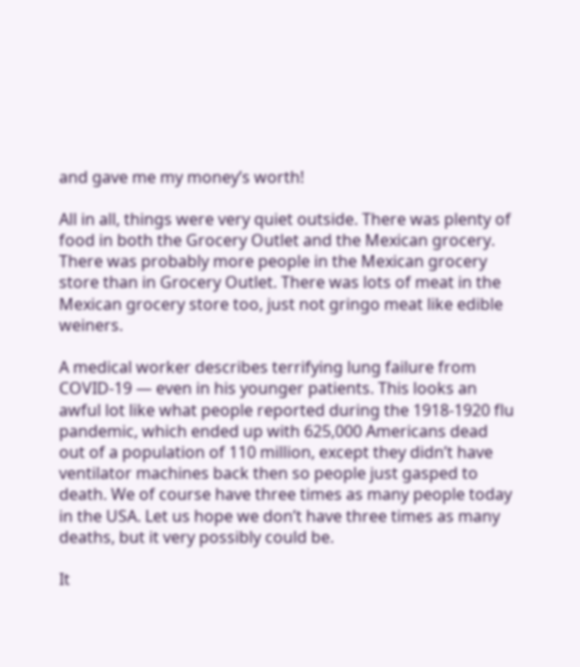and gave me my money’s worth!

All in all, things were very quiet outside. There was plenty of food in both the Grocery Outlet and the Mexican grocery. There was probably more people in the Mexican grocery store than in Grocery Outlet. There was lots of meat in the Mexican grocery store too, just not gringo meat like edible weiners.

A medical worker describes terrifying lung failure from COVID-19 — even in his younger patients. This looks an awful lot like what people reported during the 1918-1920 flu pandemic, which ended up with 625,000 Americans dead out of a population of 110 million, except they didn’t have ventilator machines back then so people just gasped to death. We of course have three times as many people today in the USA. Let us hope we don’t have three times as many deaths, but it very possibly could be.

It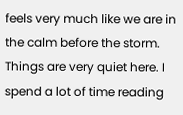feels very much like we are in the calm before the storm. Things are very quiet here. I spend a lot of time reading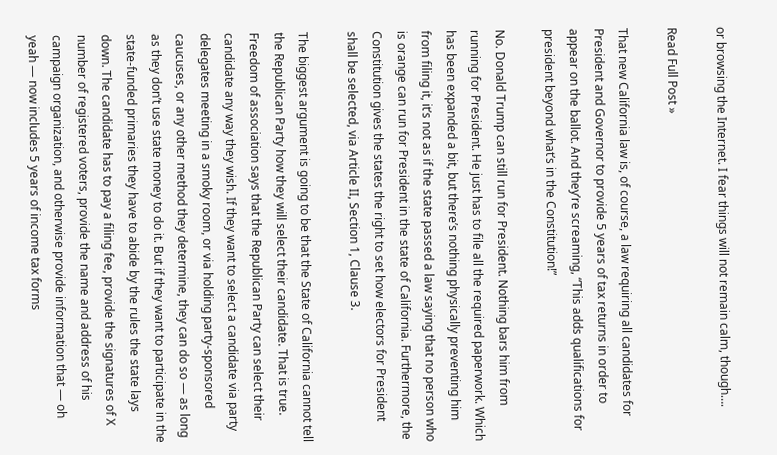or browsing the Internet. I fear things will not remain calm, though….

Read Full Post »

That new California law is, of course, a law requiring all candidates for President and Governor to provide 5 years of tax returns in order to appear on the ballot. And they’re screaming, “This adds qualifications for president beyond what’s in the Constitution!”

No. Donald Trump can still run for President. Nothing bars him from running for President. He just has to file all the required paperwork. Which has been expanded a bit, but there’s nothing physically preventing him from filing it, it’s not as if the state passed a law saying that no person who is orange can run for President in the state of California. Furthermore, the Constitution gives the states the right to set how electors for President shall be selected, via Article II, Section 1, Clause 3.

The biggest argument is going to be that the State of California cannot tell the Republican Party how they will select their candidate. That is true. Freedom of association says that the Republican Party can select their candidate any way they wish. If they want to select a candidate via party delegates meeting in a smoky room, or via holding party-sponsored caucuses, or any other method they determine, they can do so — as long as they don’t use state money to do it. But if they want to participate in the state-funded primaries they have to abide by the rules the state lays down. The candidate has to pay a filing fee, provide the signatures of X number of registered voters, provide the name and address of his campaign organization, and otherwise provide information that — oh yeah — now includes 5 years of income tax forms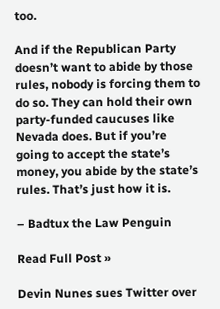too.

And if the Republican Party doesn’t want to abide by those rules, nobody is forcing them to do so. They can hold their own party-funded caucuses like Nevada does. But if you’re going to accept the state’s money, you abide by the state’s rules. That’s just how it is.

– Badtux the Law Penguin

Read Full Post »

Devin Nunes sues Twitter over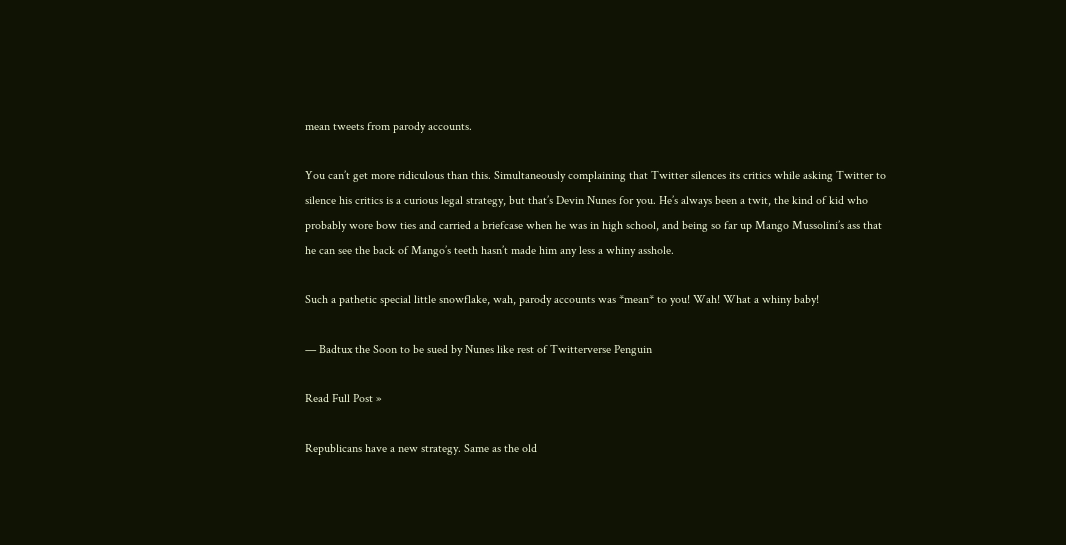mean tweets from parody accounts.

You can’t get more ridiculous than this. Simultaneously complaining that Twitter silences its critics while asking Twitter to silence his critics is a curious legal strategy, but that’s Devin Nunes for you. He’s always been a twit, the kind of kid who probably wore bow ties and carried a briefcase when he was in high school, and being so far up Mango Mussolini’s ass that he can see the back of Mango’s teeth hasn’t made him any less a whiny asshole.

Such a pathetic special little snowflake, wah, parody accounts was *mean* to you! Wah! What a whiny baby!

— Badtux the Soon to be sued by Nunes like rest of Twitterverse Penguin

Read Full Post »

Republicans have a new strategy. Same as the old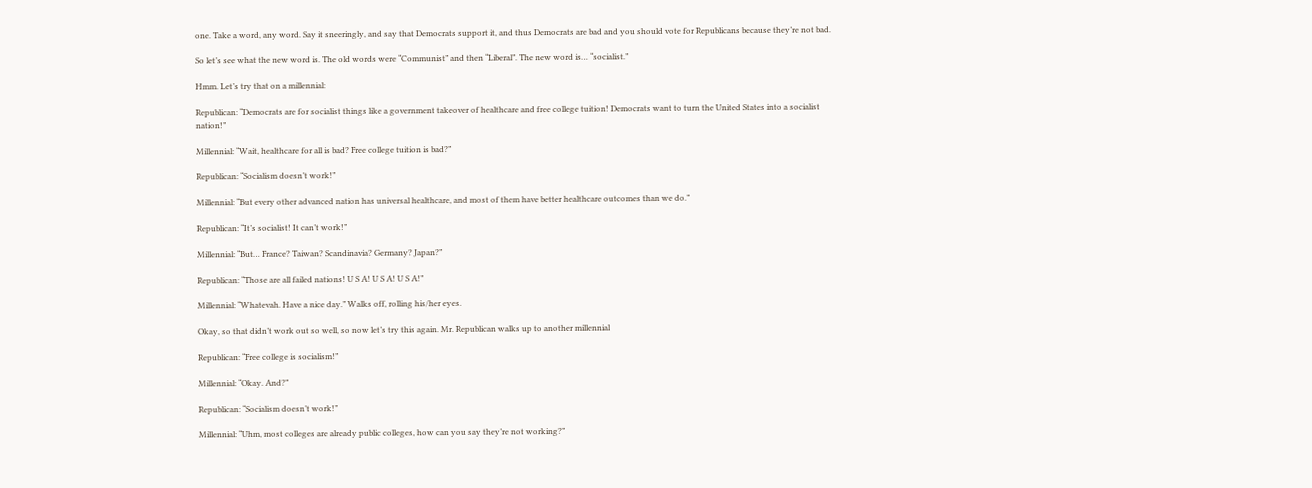one. Take a word, any word. Say it sneeringly, and say that Democrats support it, and thus Democrats are bad and you should vote for Republicans because they’re not bad.

So let’s see what the new word is. The old words were “Communist” and then “Liberal”. The new word is… “socialist.”

Hmm. Let’s try that on a millennial:

Republican: “Democrats are for socialist things like a government takeover of healthcare and free college tuition! Democrats want to turn the United States into a socialist nation!”

Millennial: “Wait, healthcare for all is bad? Free college tuition is bad?”

Republican: “Socialism doesn’t work!”

Millennial: “But every other advanced nation has universal healthcare, and most of them have better healthcare outcomes than we do.”

Republican: “It’s socialist! It can’t work!”

Millennial: “But… France? Taiwan? Scandinavia? Germany? Japan?”

Republican: “Those are all failed nations! U S A! U S A! U S A!”

Millennial: “Whatevah. Have a nice day.” Walks off, rolling his/her eyes.

Okay, so that didn’t work out so well, so now let’s try this again. Mr. Republican walks up to another millennial

Republican: “Free college is socialism!”

Millennial: “Okay. And?”

Republican: “Socialism doesn’t work!”

Millennial: “Uhm, most colleges are already public colleges, how can you say they’re not working?”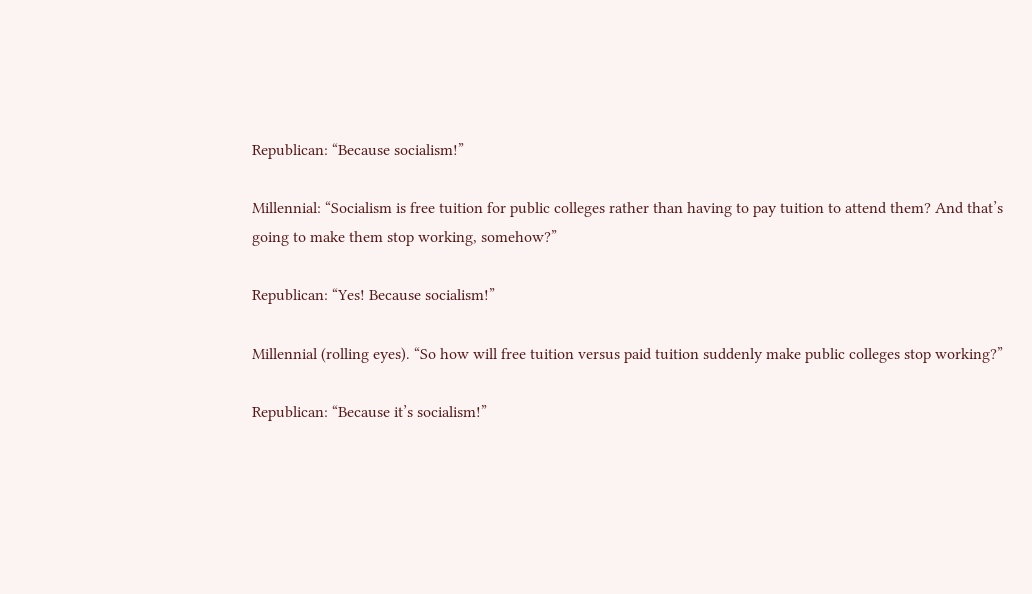Republican: “Because socialism!”

Millennial: “Socialism is free tuition for public colleges rather than having to pay tuition to attend them? And that’s going to make them stop working, somehow?”

Republican: “Yes! Because socialism!”

Millennial (rolling eyes). “So how will free tuition versus paid tuition suddenly make public colleges stop working?”

Republican: “Because it’s socialism!”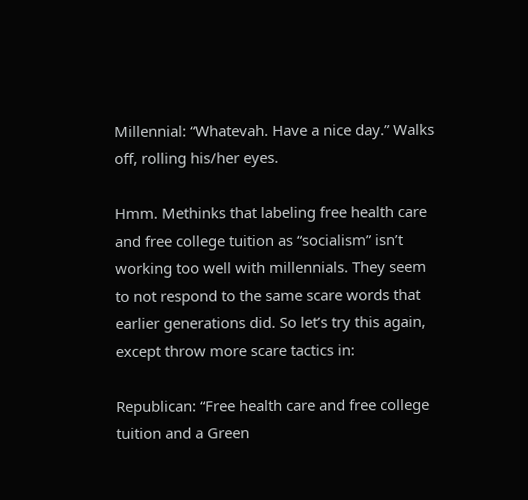Millennial: “Whatevah. Have a nice day.” Walks off, rolling his/her eyes.

Hmm. Methinks that labeling free health care and free college tuition as “socialism” isn’t working too well with millennials. They seem to not respond to the same scare words that earlier generations did. So let’s try this again, except throw more scare tactics in:

Republican: “Free health care and free college tuition and a Green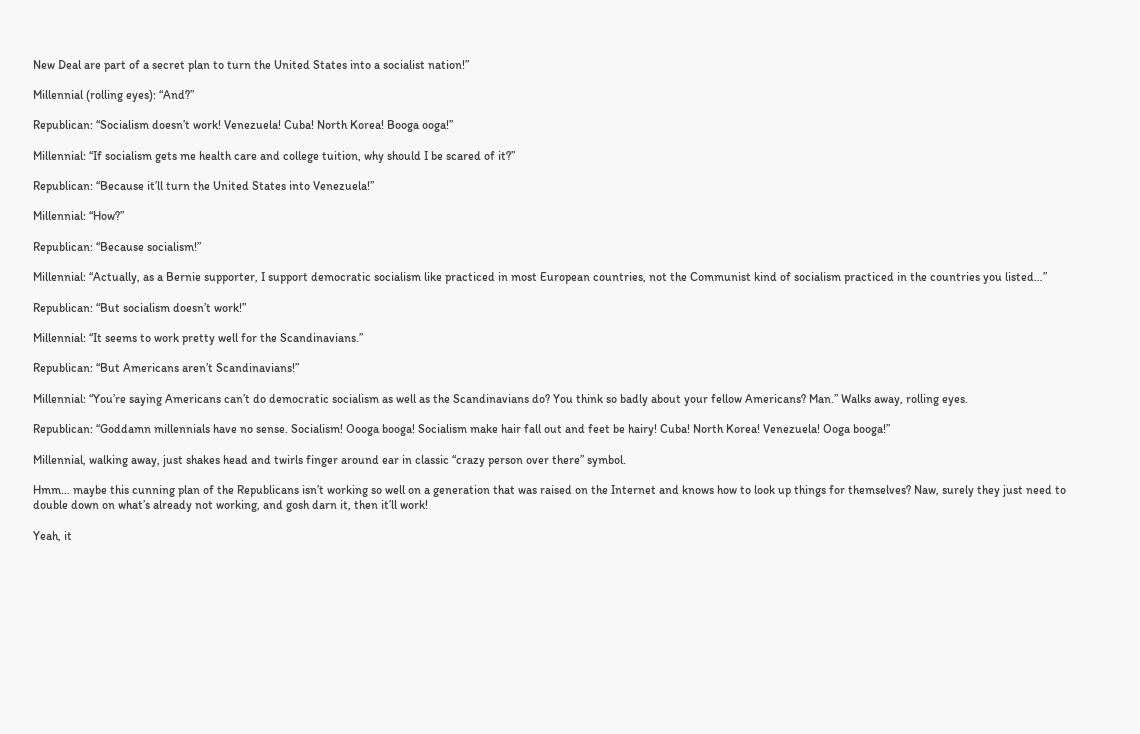New Deal are part of a secret plan to turn the United States into a socialist nation!”

Millennial (rolling eyes): “And?”

Republican: “Socialism doesn’t work! Venezuela! Cuba! North Korea! Booga ooga!”

Millennial: “If socialism gets me health care and college tuition, why should I be scared of it?”

Republican: “Because it’ll turn the United States into Venezuela!”

Millennial: “How?”

Republican: “Because socialism!”

Millennial: “Actually, as a Bernie supporter, I support democratic socialism like practiced in most European countries, not the Communist kind of socialism practiced in the countries you listed…”

Republican: “But socialism doesn’t work!”

Millennial: “It seems to work pretty well for the Scandinavians.”

Republican: “But Americans aren’t Scandinavians!”

Millennial: “You’re saying Americans can’t do democratic socialism as well as the Scandinavians do? You think so badly about your fellow Americans? Man.” Walks away, rolling eyes.

Republican: “Goddamn millennials have no sense. Socialism! Oooga booga! Socialism make hair fall out and feet be hairy! Cuba! North Korea! Venezuela! Ooga booga!”

Millennial, walking away, just shakes head and twirls finger around ear in classic “crazy person over there” symbol.

Hmm… maybe this cunning plan of the Republicans isn’t working so well on a generation that was raised on the Internet and knows how to look up things for themselves? Naw, surely they just need to double down on what’s already not working, and gosh darn it, then it’ll work!

Yeah, it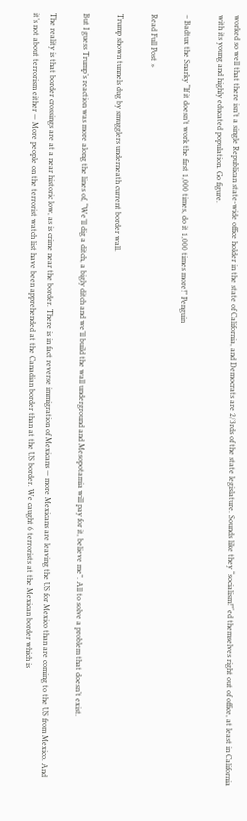worked so well that there isn’t a single Republican state-wide office holder in the state of California, and Democrats are 2/3rds of the state legislature. Sounds like they “socialism!”‘ed themselves right out of office, at least in California with its young and highly educated population. Go figure.

– Badtux the Snarky “If it doesn’t work the first 1,000 times, do it 1,000 times more!” Penguin

Read Full Post »

Trump shown tunnels dug by smugglers underneath current border wall.

But I guess Trump’s reaction was more along the lines of, “We’ll dig a ditch, a bigly ditch and we’ll build the wall underground and Mesopotamia will pay for it, believe me”. All to solve a problem that doesn’t exist.

The reality is that border crossings are at a near historic low, as is crime near the border. There is in fact reverse immigration of Mexicans — more Mexicans are leaving the US for Mexico than are coming to the US from Mexico. And it’s not about terrorism either — More people on the terrorist watch list have been apprehended at the Canadian border than at the US border. We caught 6 terrorists at the Mexican border which is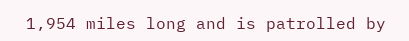1,954 miles long and is patrolled by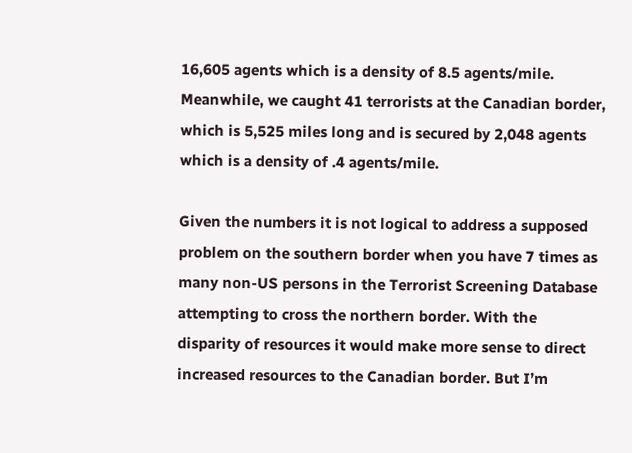16,605 agents which is a density of 8.5 agents/mile. Meanwhile, we caught 41 terrorists at the Canadian border, which is 5,525 miles long and is secured by 2,048 agents which is a density of .4 agents/mile.

Given the numbers it is not logical to address a supposed problem on the southern border when you have 7 times as many non-US persons in the Terrorist Screening Database attempting to cross the northern border. With the disparity of resources it would make more sense to direct increased resources to the Canadian border. But I’m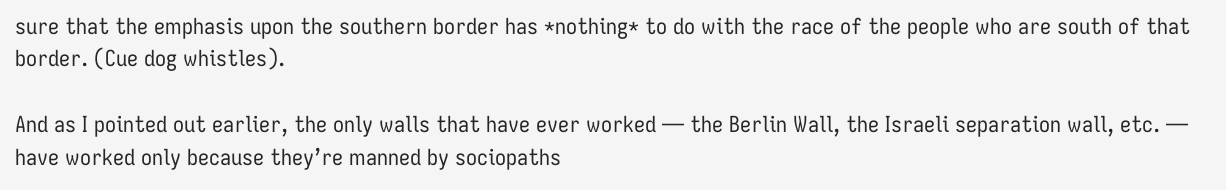sure that the emphasis upon the southern border has *nothing* to do with the race of the people who are south of that border. (Cue dog whistles).

And as I pointed out earlier, the only walls that have ever worked — the Berlin Wall, the Israeli separation wall, etc. — have worked only because they’re manned by sociopaths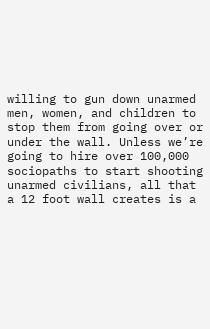willing to gun down unarmed men, women, and children to stop them from going over or under the wall. Unless we’re going to hire over 100,000 sociopaths to start shooting unarmed civilians, all that a 12 foot wall creates is a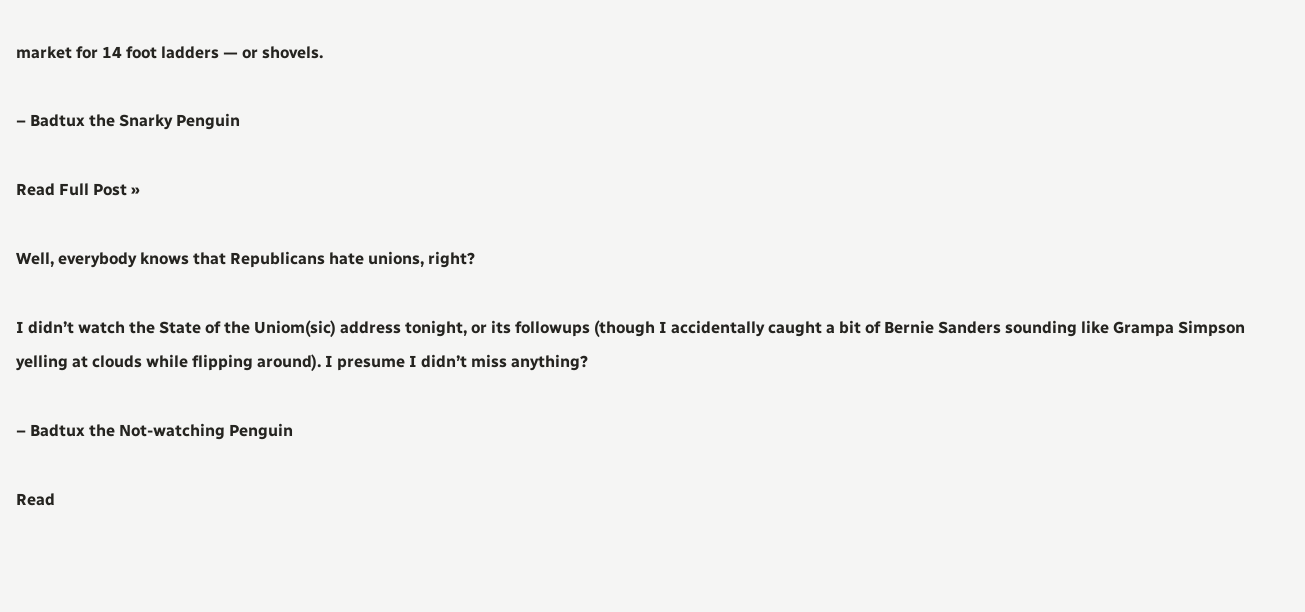market for 14 foot ladders — or shovels.

– Badtux the Snarky Penguin

Read Full Post »

Well, everybody knows that Republicans hate unions, right?

I didn’t watch the State of the Uniom(sic) address tonight, or its followups (though I accidentally caught a bit of Bernie Sanders sounding like Grampa Simpson yelling at clouds while flipping around). I presume I didn’t miss anything?

– Badtux the Not-watching Penguin

Read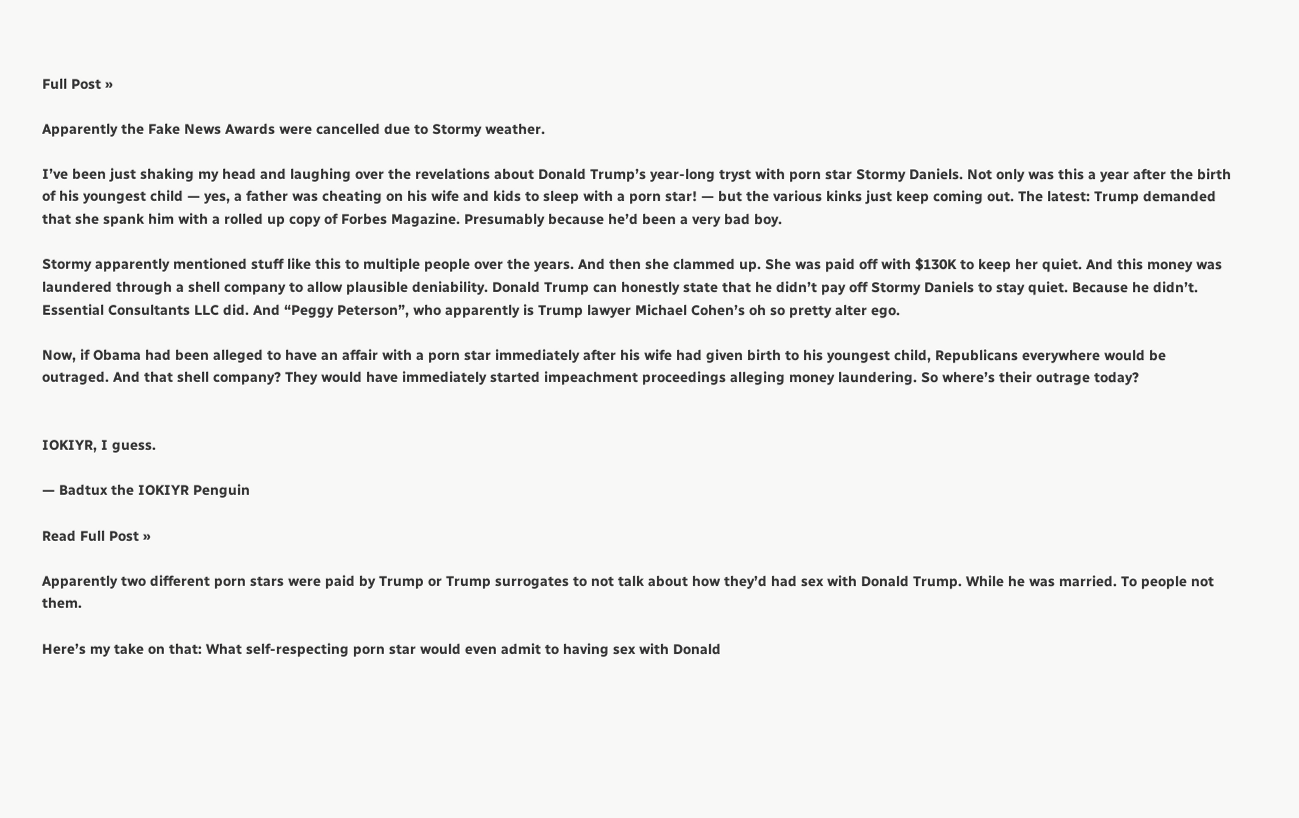Full Post »

Apparently the Fake News Awards were cancelled due to Stormy weather.

I’ve been just shaking my head and laughing over the revelations about Donald Trump’s year-long tryst with porn star Stormy Daniels. Not only was this a year after the birth of his youngest child — yes, a father was cheating on his wife and kids to sleep with a porn star! — but the various kinks just keep coming out. The latest: Trump demanded that she spank him with a rolled up copy of Forbes Magazine. Presumably because he’d been a very bad boy.

Stormy apparently mentioned stuff like this to multiple people over the years. And then she clammed up. She was paid off with $130K to keep her quiet. And this money was laundered through a shell company to allow plausible deniability. Donald Trump can honestly state that he didn’t pay off Stormy Daniels to stay quiet. Because he didn’t. Essential Consultants LLC did. And “Peggy Peterson”, who apparently is Trump lawyer Michael Cohen’s oh so pretty alter ego.

Now, if Obama had been alleged to have an affair with a porn star immediately after his wife had given birth to his youngest child, Republicans everywhere would be outraged. And that shell company? They would have immediately started impeachment proceedings alleging money laundering. So where’s their outrage today?


IOKIYR, I guess.

— Badtux the IOKIYR Penguin

Read Full Post »

Apparently two different porn stars were paid by Trump or Trump surrogates to not talk about how they’d had sex with Donald Trump. While he was married. To people not them.

Here’s my take on that: What self-respecting porn star would even admit to having sex with Donald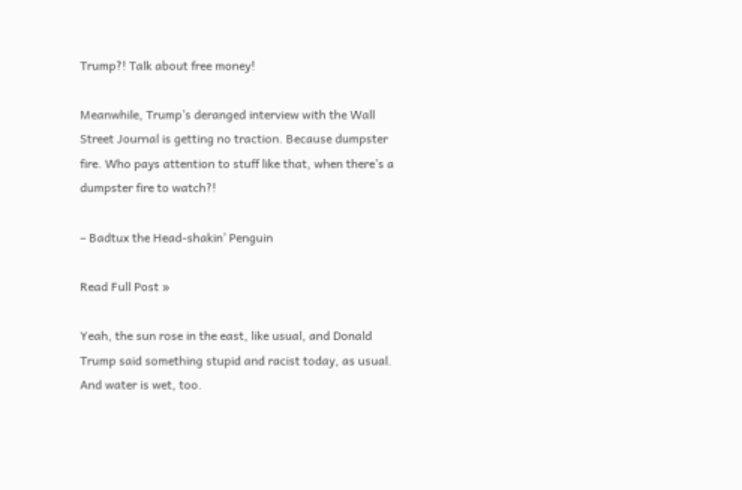Trump?! Talk about free money!

Meanwhile, Trump’s deranged interview with the Wall Street Journal is getting no traction. Because dumpster fire. Who pays attention to stuff like that, when there’s a dumpster fire to watch?!

– Badtux the Head-shakin’ Penguin

Read Full Post »

Yeah, the sun rose in the east, like usual, and Donald Trump said something stupid and racist today, as usual. And water is wet, too.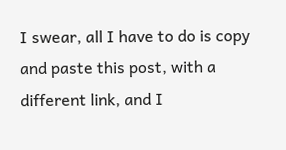I swear, all I have to do is copy and paste this post, with a different link, and I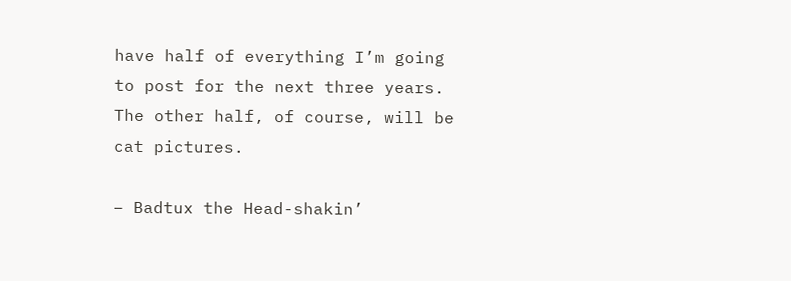have half of everything I’m going to post for the next three years. The other half, of course, will be cat pictures.

– Badtux the Head-shakin’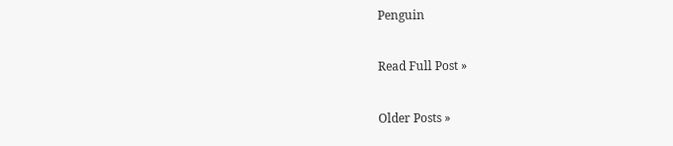Penguin

Read Full Post »

Older Posts »